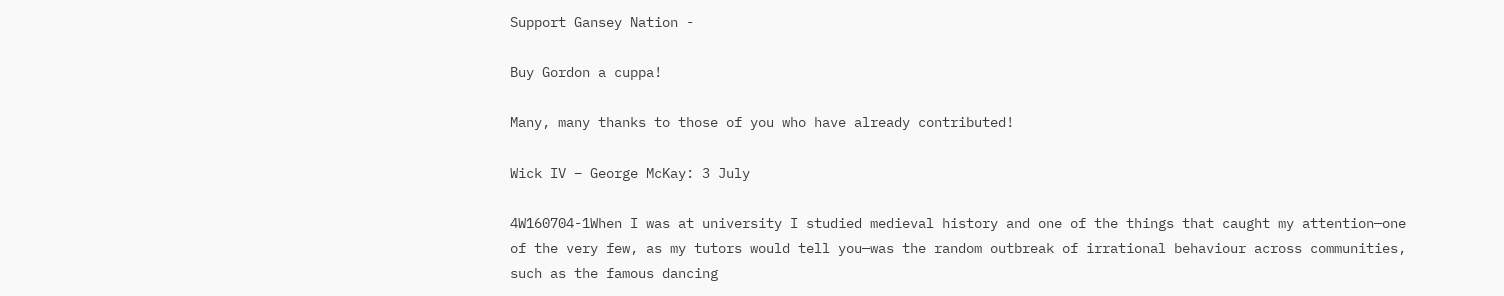Support Gansey Nation -

Buy Gordon a cuppa!

Many, many thanks to those of you who have already contributed!

Wick IV – George McKay: 3 July

4W160704-1When I was at university I studied medieval history and one of the things that caught my attention—one of the very few, as my tutors would tell you—was the random outbreak of irrational behaviour across communities, such as the famous dancing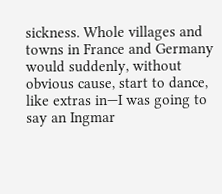sickness. Whole villages and towns in France and Germany would suddenly, without obvious cause, start to dance, like extras in—I was going to say an Ingmar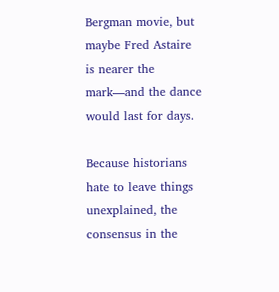Bergman movie, but maybe Fred Astaire is nearer the mark—and the dance would last for days.

Because historians hate to leave things unexplained, the consensus in the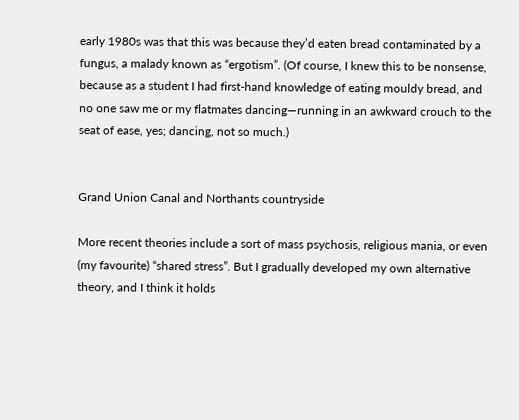early 1980s was that this was because they’d eaten bread contaminated by a fungus, a malady known as “ergotism”. (Of course, I knew this to be nonsense, because as a student I had first-hand knowledge of eating mouldy bread, and no one saw me or my flatmates dancing—running in an awkward crouch to the seat of ease, yes; dancing, not so much.)


Grand Union Canal and Northants countryside

More recent theories include a sort of mass psychosis, religious mania, or even (my favourite) “shared stress”. But I gradually developed my own alternative theory, and I think it holds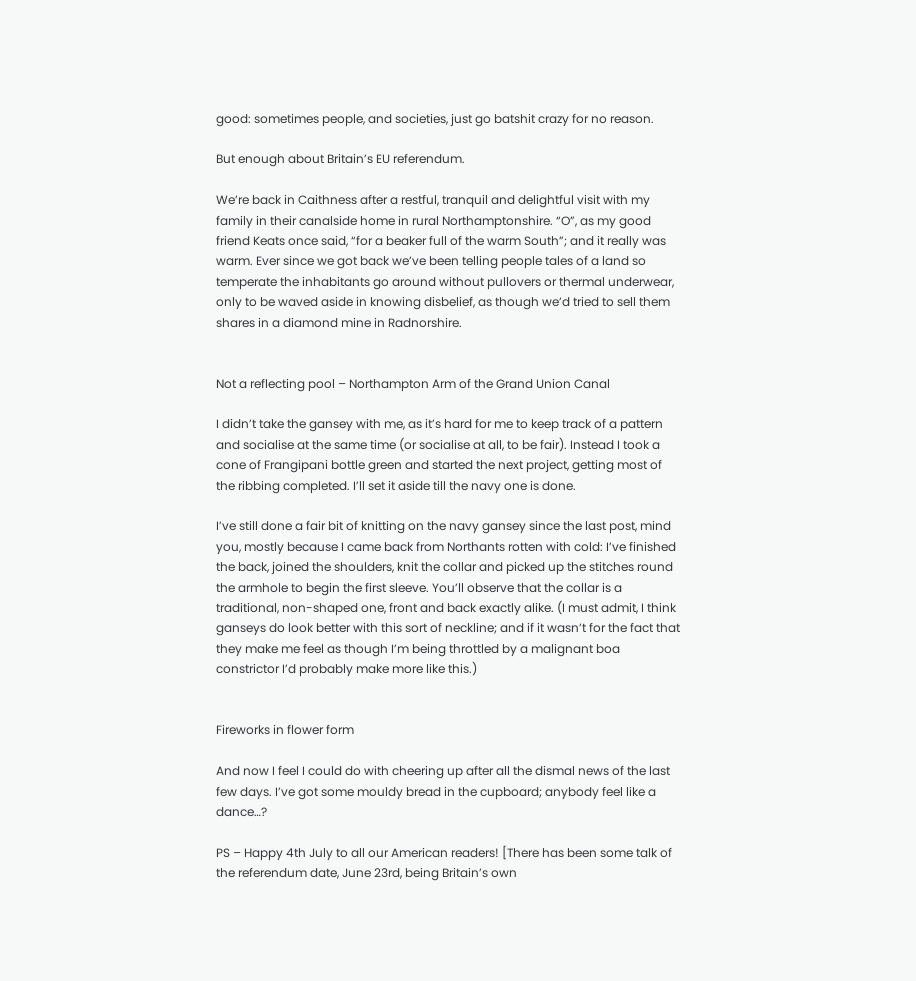good: sometimes people, and societies, just go batshit crazy for no reason.

But enough about Britain’s EU referendum.

We’re back in Caithness after a restful, tranquil and delightful visit with my family in their canalside home in rural Northamptonshire. “O”, as my good friend Keats once said, “for a beaker full of the warm South”; and it really was warm. Ever since we got back we’ve been telling people tales of a land so temperate the inhabitants go around without pullovers or thermal underwear, only to be waved aside in knowing disbelief, as though we’d tried to sell them shares in a diamond mine in Radnorshire.


Not a reflecting pool – Northampton Arm of the Grand Union Canal

I didn’t take the gansey with me, as it’s hard for me to keep track of a pattern and socialise at the same time (or socialise at all, to be fair). Instead I took a cone of Frangipani bottle green and started the next project, getting most of the ribbing completed. I’ll set it aside till the navy one is done.

I’ve still done a fair bit of knitting on the navy gansey since the last post, mind you, mostly because I came back from Northants rotten with cold: I’ve finished the back, joined the shoulders, knit the collar and picked up the stitches round the armhole to begin the first sleeve. You’ll observe that the collar is a traditional, non-shaped one, front and back exactly alike. (I must admit, I think ganseys do look better with this sort of neckline; and if it wasn’t for the fact that they make me feel as though I’m being throttled by a malignant boa constrictor I’d probably make more like this.)


Fireworks in flower form

And now I feel I could do with cheering up after all the dismal news of the last few days. I’ve got some mouldy bread in the cupboard; anybody feel like a dance…?

PS – Happy 4th July to all our American readers! [There has been some talk of the referendum date, June 23rd, being Britain’s own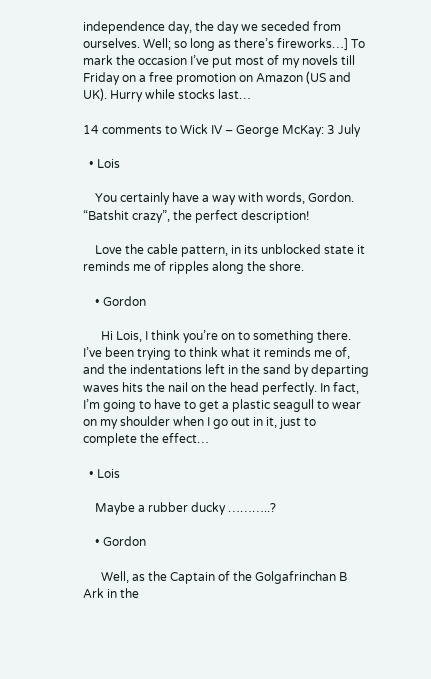independence day, the day we seceded from ourselves. Well; so long as there’s fireworks…] To mark the occasion I’ve put most of my novels till Friday on a free promotion on Amazon (US and UK). Hurry while stocks last…

14 comments to Wick IV – George McKay: 3 July

  • Lois

    You certainly have a way with words, Gordon. “Batshit crazy”, the perfect description!

    Love the cable pattern, in its unblocked state it reminds me of ripples along the shore.

    • Gordon

      Hi Lois, I think you’re on to something there. I’ve been trying to think what it reminds me of, and the indentations left in the sand by departing waves hits the nail on the head perfectly. In fact, I’m going to have to get a plastic seagull to wear on my shoulder when I go out in it, just to complete the effect…

  • Lois

    Maybe a rubber ducky ………..?

    • Gordon

      Well, as the Captain of the Golgafrinchan B Ark in the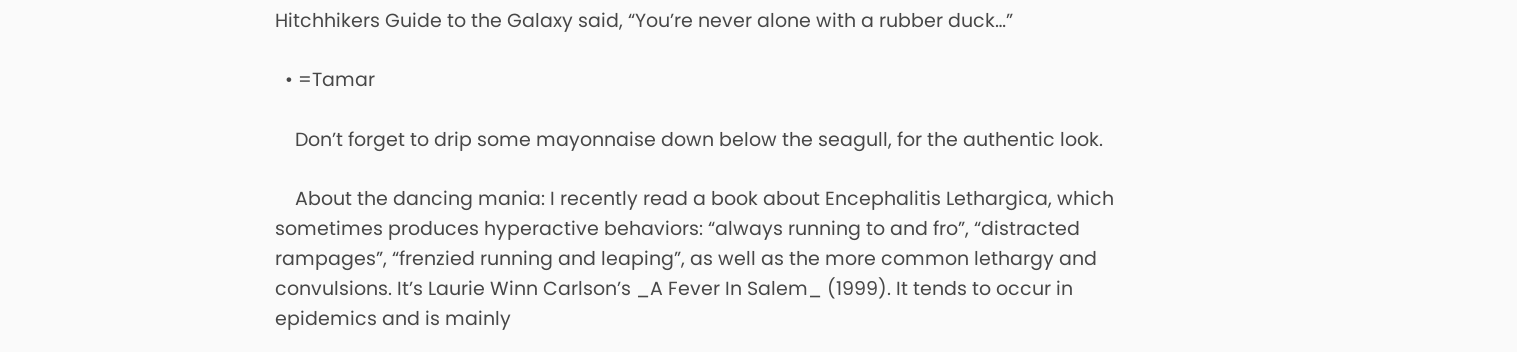Hitchhikers Guide to the Galaxy said, “You’re never alone with a rubber duck…”

  • =Tamar

    Don’t forget to drip some mayonnaise down below the seagull, for the authentic look.

    About the dancing mania: I recently read a book about Encephalitis Lethargica, which sometimes produces hyperactive behaviors: “always running to and fro”, “distracted rampages”, “frenzied running and leaping”, as well as the more common lethargy and convulsions. It’s Laurie Winn Carlson’s _A Fever In Salem_ (1999). It tends to occur in epidemics and is mainly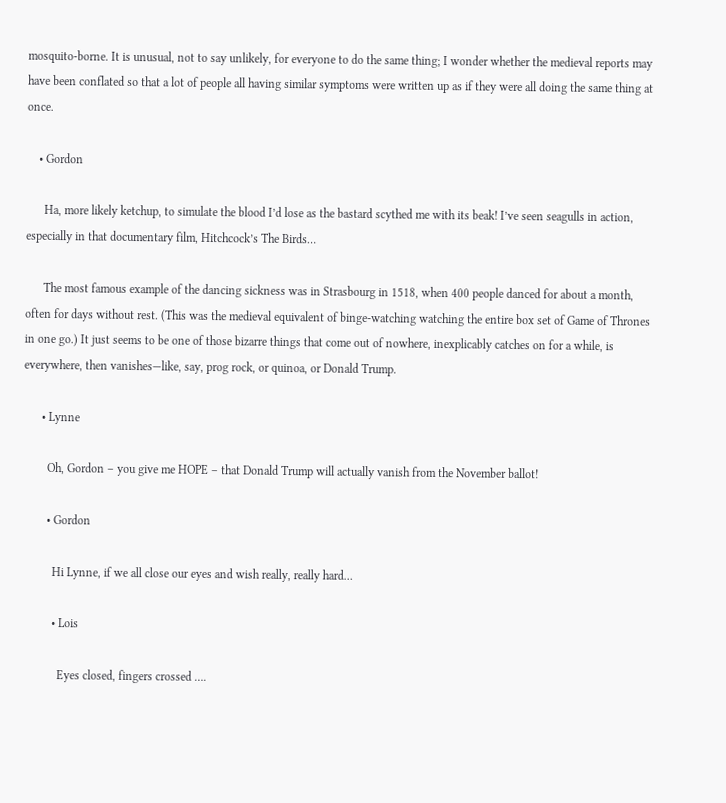mosquito-borne. It is unusual, not to say unlikely, for everyone to do the same thing; I wonder whether the medieval reports may have been conflated so that a lot of people all having similar symptoms were written up as if they were all doing the same thing at once.

    • Gordon

      Ha, more likely ketchup, to simulate the blood I’d lose as the bastard scythed me with its beak! I’ve seen seagulls in action, especially in that documentary film, Hitchcock’s The Birds…

      The most famous example of the dancing sickness was in Strasbourg in 1518, when 400 people danced for about a month, often for days without rest. (This was the medieval equivalent of binge-watching watching the entire box set of Game of Thrones in one go.) It just seems to be one of those bizarre things that come out of nowhere, inexplicably catches on for a while, is everywhere, then vanishes—like, say, prog rock, or quinoa, or Donald Trump.

      • Lynne

        Oh, Gordon – you give me HOPE – that Donald Trump will actually vanish from the November ballot!

        • Gordon

          Hi Lynne, if we all close our eyes and wish really, really hard…

          • Lois

            Eyes closed, fingers crossed ….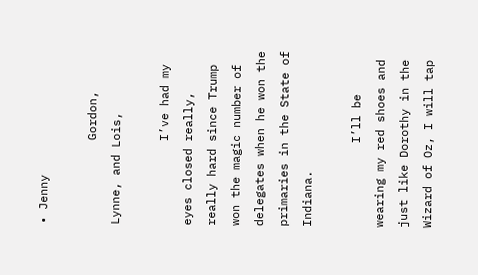• Jenny

            Gordon, Lynne, and Lois,

            I’ve had my eyes closed really, really hard since Trump won the magic number of delegates when he won the primaries in the State of Indiana.

            I’ll be wearing my red shoes and just like Dorothy in the Wizard of Oz, I will tap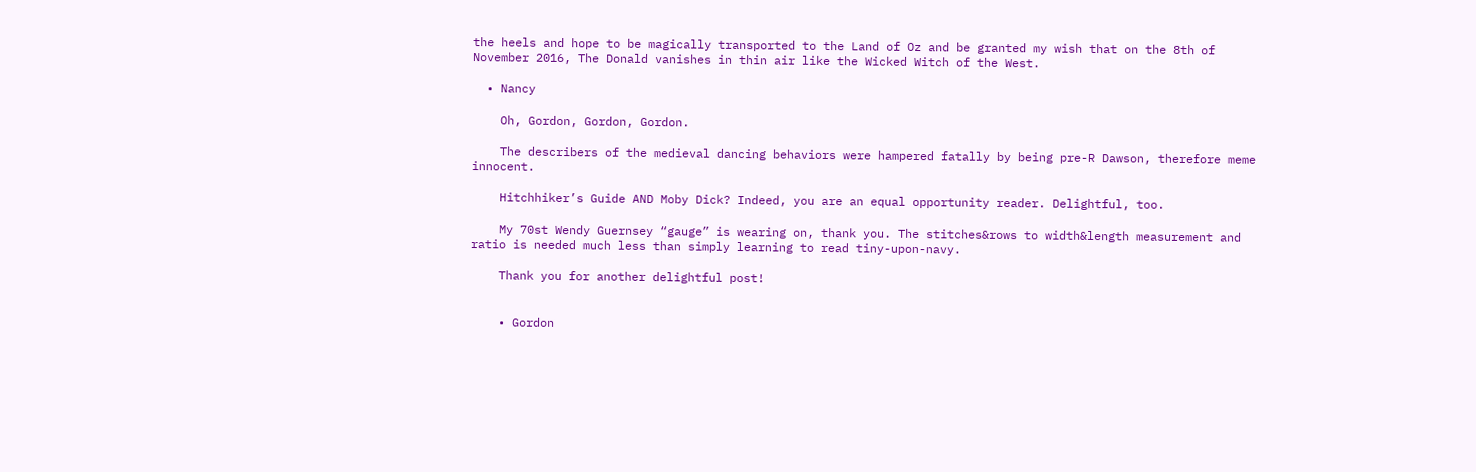the heels and hope to be magically transported to the Land of Oz and be granted my wish that on the 8th of November 2016, The Donald vanishes in thin air like the Wicked Witch of the West.

  • Nancy

    Oh, Gordon, Gordon, Gordon.

    The describers of the medieval dancing behaviors were hampered fatally by being pre-R Dawson, therefore meme innocent.

    Hitchhiker’s Guide AND Moby Dick? Indeed, you are an equal opportunity reader. Delightful, too.

    My 70st Wendy Guernsey “gauge” is wearing on, thank you. The stitches&rows to width&length measurement and ratio is needed much less than simply learning to read tiny-upon-navy.

    Thank you for another delightful post!


    • Gordon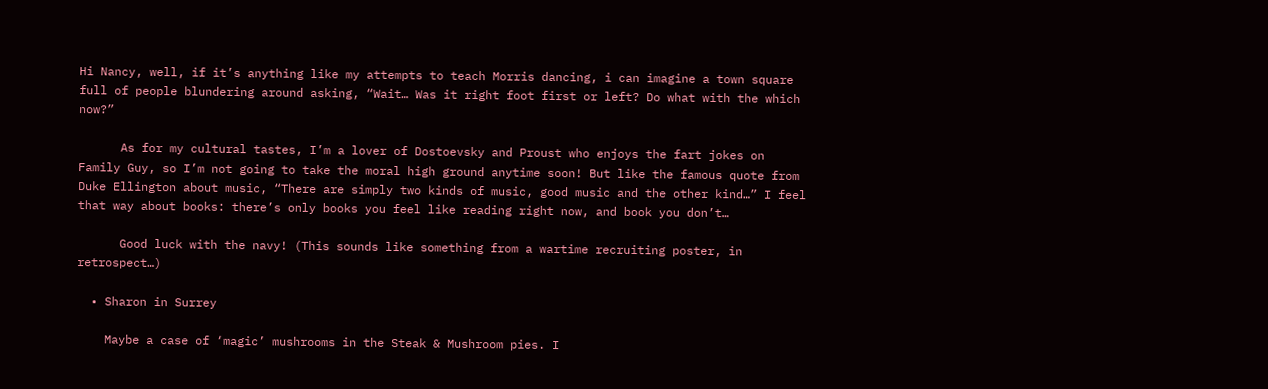Hi Nancy, well, if it’s anything like my attempts to teach Morris dancing, i can imagine a town square full of people blundering around asking, “Wait… Was it right foot first or left? Do what with the which now?”

      As for my cultural tastes, I’m a lover of Dostoevsky and Proust who enjoys the fart jokes on Family Guy, so I’m not going to take the moral high ground anytime soon! But like the famous quote from Duke Ellington about music, “There are simply two kinds of music, good music and the other kind…” I feel that way about books: there’s only books you feel like reading right now, and book you don’t…

      Good luck with the navy! (This sounds like something from a wartime recruiting poster, in retrospect…)

  • Sharon in Surrey

    Maybe a case of ‘magic’ mushrooms in the Steak & Mushroom pies. I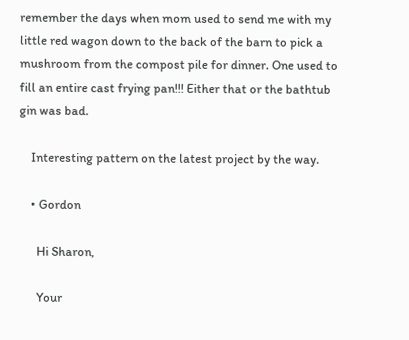remember the days when mom used to send me with my little red wagon down to the back of the barn to pick a mushroom from the compost pile for dinner. One used to fill an entire cast frying pan!!! Either that or the bathtub gin was bad.

    Interesting pattern on the latest project by the way.

    • Gordon

      Hi Sharon,

      Your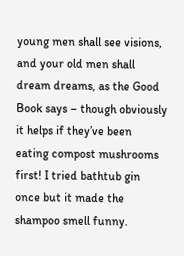young men shall see visions, and your old men shall dream dreams, as the Good Book says – though obviously it helps if they’ve been eating compost mushrooms first! I tried bathtub gin once but it made the shampoo smell funny.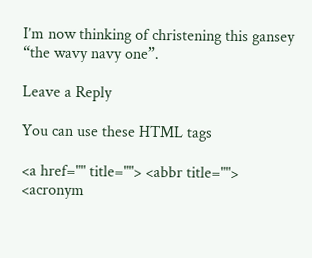I’m now thinking of christening this gansey “the wavy navy one”.

Leave a Reply

You can use these HTML tags

<a href="" title=""> <abbr title=""> <acronym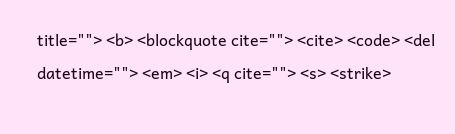title=""> <b> <blockquote cite=""> <cite> <code> <del datetime=""> <em> <i> <q cite=""> <s> <strike>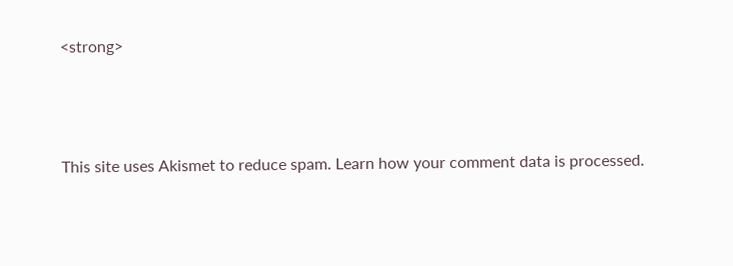<strong>




This site uses Akismet to reduce spam. Learn how your comment data is processed.